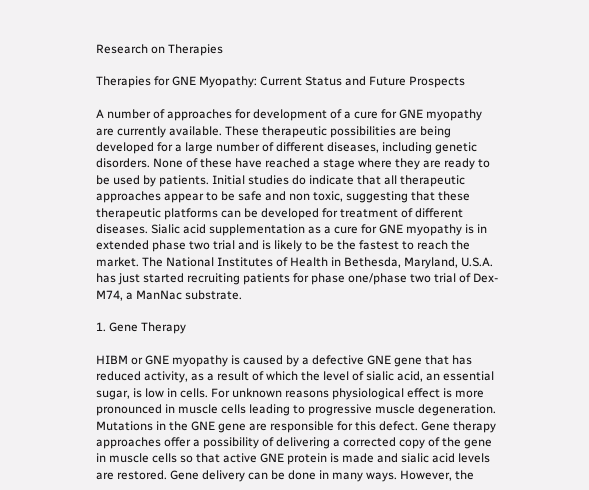Research on Therapies

Therapies for GNE Myopathy: Current Status and Future Prospects

A number of approaches for development of a cure for GNE myopathy are currently available. These therapeutic possibilities are being developed for a large number of different diseases, including genetic disorders. None of these have reached a stage where they are ready to be used by patients. Initial studies do indicate that all therapeutic approaches appear to be safe and non toxic, suggesting that these therapeutic platforms can be developed for treatment of different diseases. Sialic acid supplementation as a cure for GNE myopathy is in extended phase two trial and is likely to be the fastest to reach the market. The National Institutes of Health in Bethesda, Maryland, U.S.A. has just started recruiting patients for phase one/phase two trial of Dex-M74, a ManNac substrate.

1. Gene Therapy

HIBM or GNE myopathy is caused by a defective GNE gene that has reduced activity, as a result of which the level of sialic acid, an essential sugar, is low in cells. For unknown reasons physiological effect is more pronounced in muscle cells leading to progressive muscle degeneration. Mutations in the GNE gene are responsible for this defect. Gene therapy approaches offer a possibility of delivering a corrected copy of the gene in muscle cells so that active GNE protein is made and sialic acid levels are restored. Gene delivery can be done in many ways. However, the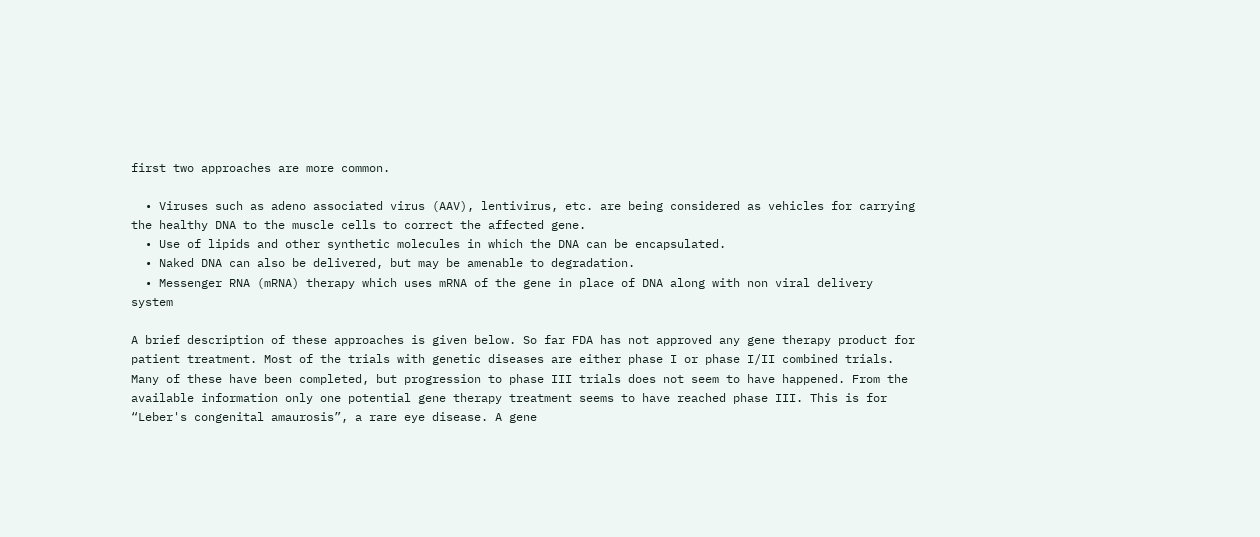first two approaches are more common.

  • Viruses such as adeno associated virus (AAV), lentivirus, etc. are being considered as vehicles for carrying the healthy DNA to the muscle cells to correct the affected gene.
  • Use of lipids and other synthetic molecules in which the DNA can be encapsulated.
  • Naked DNA can also be delivered, but may be amenable to degradation.
  • Messenger RNA (mRNA) therapy which uses mRNA of the gene in place of DNA along with non viral delivery system

A brief description of these approaches is given below. So far FDA has not approved any gene therapy product for patient treatment. Most of the trials with genetic diseases are either phase I or phase I/II combined trials. Many of these have been completed, but progression to phase III trials does not seem to have happened. From the available information only one potential gene therapy treatment seems to have reached phase III. This is for “Leber's congenital amaurosis”, a rare eye disease. A gene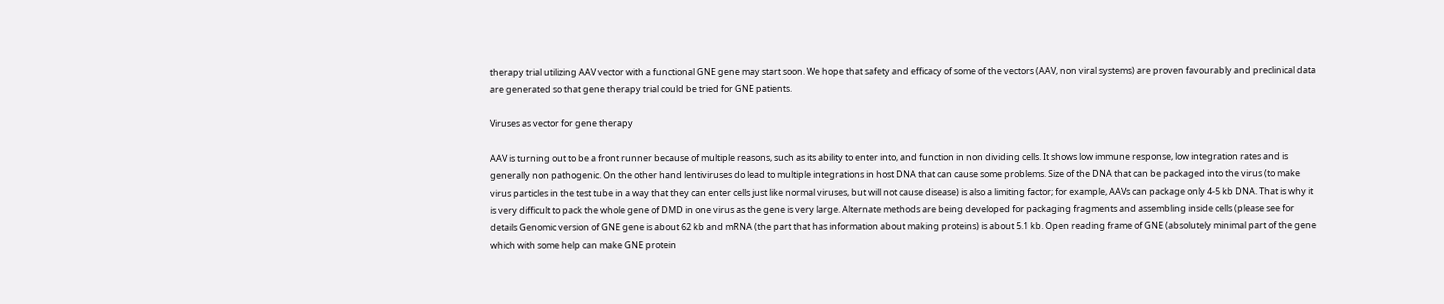therapy trial utilizing AAV vector with a functional GNE gene may start soon. We hope that safety and efficacy of some of the vectors (AAV, non viral systems) are proven favourably and preclinical data are generated so that gene therapy trial could be tried for GNE patients.

Viruses as vector for gene therapy

AAV is turning out to be a front runner because of multiple reasons, such as its ability to enter into, and function in non dividing cells. It shows low immune response, low integration rates and is generally non pathogenic. On the other hand lentiviruses do lead to multiple integrations in host DNA that can cause some problems. Size of the DNA that can be packaged into the virus (to make virus particles in the test tube in a way that they can enter cells just like normal viruses, but will not cause disease) is also a limiting factor; for example, AAVs can package only 4-5 kb DNA. That is why it is very difficult to pack the whole gene of DMD in one virus as the gene is very large. Alternate methods are being developed for packaging fragments and assembling inside cells (please see for details Genomic version of GNE gene is about 62 kb and mRNA (the part that has information about making proteins) is about 5.1 kb. Open reading frame of GNE (absolutely minimal part of the gene which with some help can make GNE protein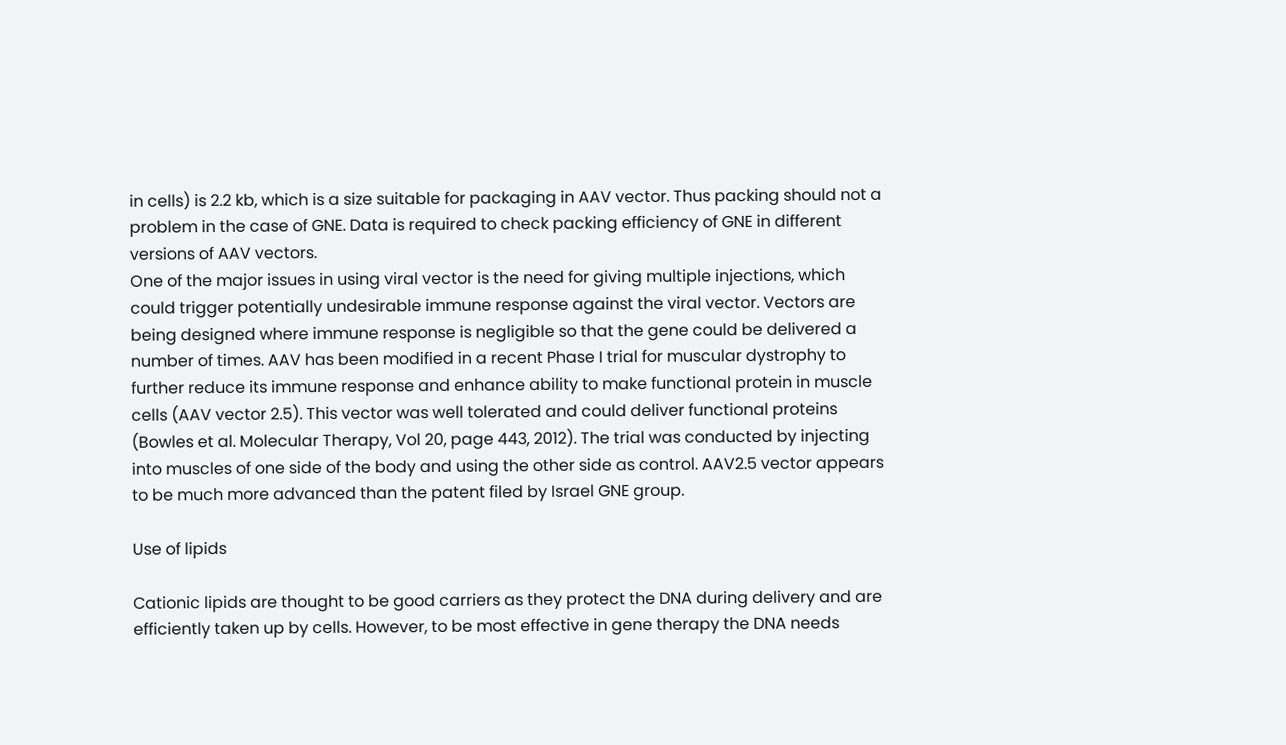in cells) is 2.2 kb, which is a size suitable for packaging in AAV vector. Thus packing should not a problem in the case of GNE. Data is required to check packing efficiency of GNE in different versions of AAV vectors.
One of the major issues in using viral vector is the need for giving multiple injections, which could trigger potentially undesirable immune response against the viral vector. Vectors are being designed where immune response is negligible so that the gene could be delivered a number of times. AAV has been modified in a recent Phase I trial for muscular dystrophy to further reduce its immune response and enhance ability to make functional protein in muscle cells (AAV vector 2.5). This vector was well tolerated and could deliver functional proteins (Bowles et al. Molecular Therapy, Vol 20, page 443, 2012). The trial was conducted by injecting into muscles of one side of the body and using the other side as control. AAV2.5 vector appears to be much more advanced than the patent filed by Israel GNE group.

Use of lipids

Cationic lipids are thought to be good carriers as they protect the DNA during delivery and are efficiently taken up by cells. However, to be most effective in gene therapy the DNA needs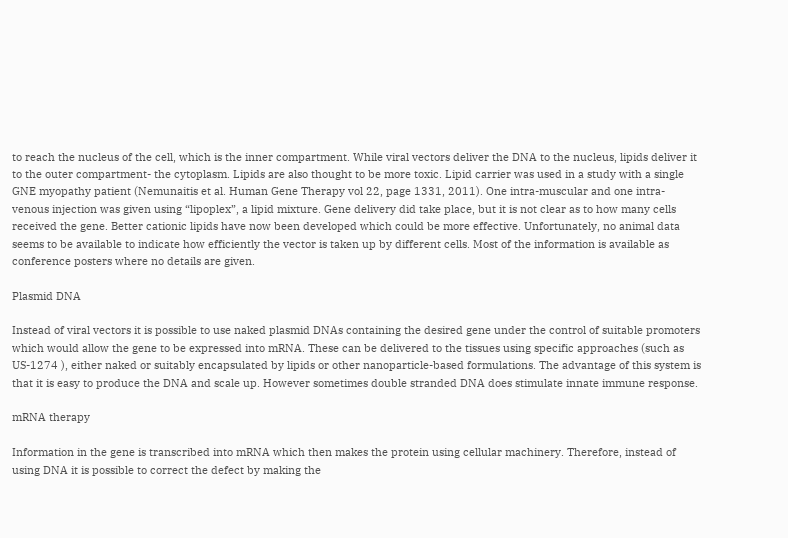to reach the nucleus of the cell, which is the inner compartment. While viral vectors deliver the DNA to the nucleus, lipids deliver it to the outer compartment- the cytoplasm. Lipids are also thought to be more toxic. Lipid carrier was used in a study with a single GNE myopathy patient (Nemunaitis et al. Human Gene Therapy vol 22, page 1331, 2011). One intra-muscular and one intra-venous injection was given using “lipoplex”, a lipid mixture. Gene delivery did take place, but it is not clear as to how many cells received the gene. Better cationic lipids have now been developed which could be more effective. Unfortunately, no animal data seems to be available to indicate how efficiently the vector is taken up by different cells. Most of the information is available as conference posters where no details are given.

Plasmid DNA

Instead of viral vectors it is possible to use naked plasmid DNAs containing the desired gene under the control of suitable promoters which would allow the gene to be expressed into mRNA. These can be delivered to the tissues using specific approaches (such as US-1274 ), either naked or suitably encapsulated by lipids or other nanoparticle-based formulations. The advantage of this system is that it is easy to produce the DNA and scale up. However sometimes double stranded DNA does stimulate innate immune response.

mRNA therapy

Information in the gene is transcribed into mRNA which then makes the protein using cellular machinery. Therefore, instead of using DNA it is possible to correct the defect by making the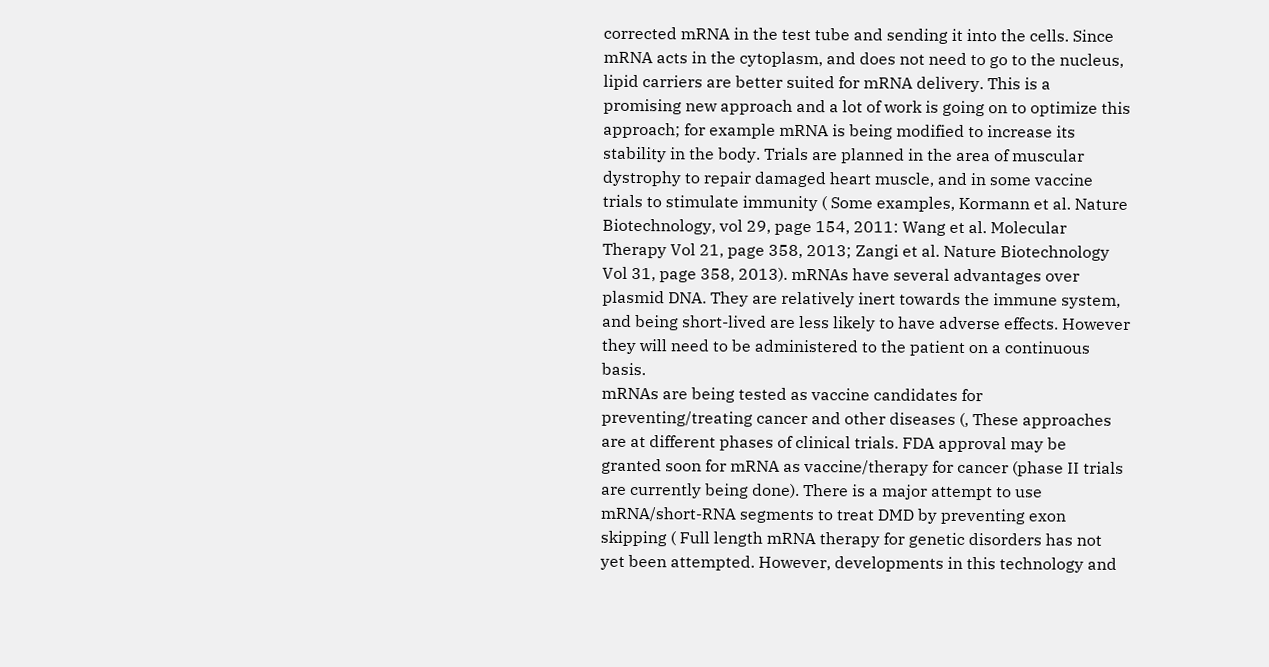corrected mRNA in the test tube and sending it into the cells. Since mRNA acts in the cytoplasm, and does not need to go to the nucleus, lipid carriers are better suited for mRNA delivery. This is a promising new approach and a lot of work is going on to optimize this approach; for example mRNA is being modified to increase its stability in the body. Trials are planned in the area of muscular dystrophy to repair damaged heart muscle, and in some vaccine trials to stimulate immunity ( Some examples, Kormann et al. Nature Biotechnology, vol 29, page 154, 2011: Wang et al. Molecular Therapy Vol 21, page 358, 2013; Zangi et al. Nature Biotechnology Vol 31, page 358, 2013). mRNAs have several advantages over plasmid DNA. They are relatively inert towards the immune system, and being short-lived are less likely to have adverse effects. However they will need to be administered to the patient on a continuous basis.
mRNAs are being tested as vaccine candidates for preventing/treating cancer and other diseases (, These approaches are at different phases of clinical trials. FDA approval may be granted soon for mRNA as vaccine/therapy for cancer (phase II trials are currently being done). There is a major attempt to use mRNA/short-RNA segments to treat DMD by preventing exon skipping ( Full length mRNA therapy for genetic disorders has not yet been attempted. However, developments in this technology and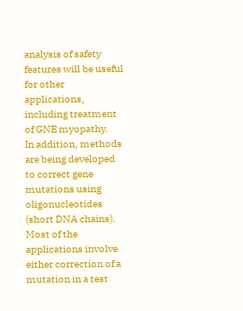analysis of safety features will be useful for other applications, including treatment of GNE myopathy.
In addition, methods are being developed to correct gene mutations using oligonucleotides (short DNA chains). Most of the applications involve either correction of a mutation in a test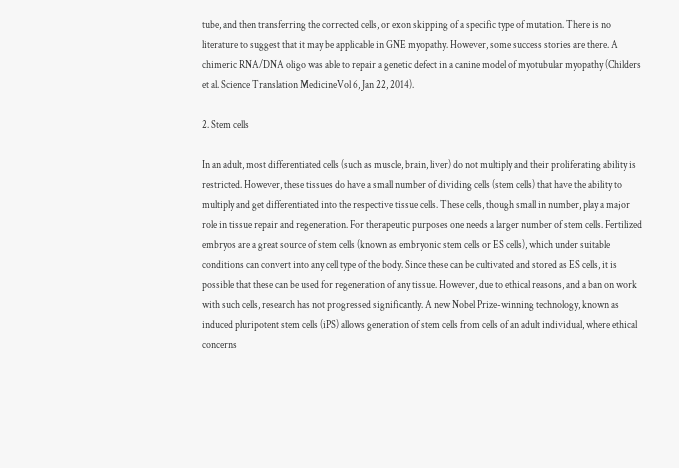tube, and then transferring the corrected cells, or exon skipping of a specific type of mutation. There is no literature to suggest that it may be applicable in GNE myopathy. However, some success stories are there. A chimeric RNA/DNA oligo was able to repair a genetic defect in a canine model of myotubular myopathy (Childers et al. Science Translation MedicineVol 6, Jan 22, 2014).

2. Stem cells

In an adult, most differentiated cells (such as muscle, brain, liver) do not multiply and their proliferating ability is restricted. However, these tissues do have a small number of dividing cells (stem cells) that have the ability to multiply and get differentiated into the respective tissue cells. These cells, though small in number, play a major role in tissue repair and regeneration. For therapeutic purposes one needs a larger number of stem cells. Fertilized embryos are a great source of stem cells (known as embryonic stem cells or ES cells), which under suitable conditions can convert into any cell type of the body. Since these can be cultivated and stored as ES cells, it is possible that these can be used for regeneration of any tissue. However, due to ethical reasons, and a ban on work with such cells, research has not progressed significantly. A new Nobel Prize-winning technology, known as induced pluripotent stem cells (iPS) allows generation of stem cells from cells of an adult individual, where ethical concerns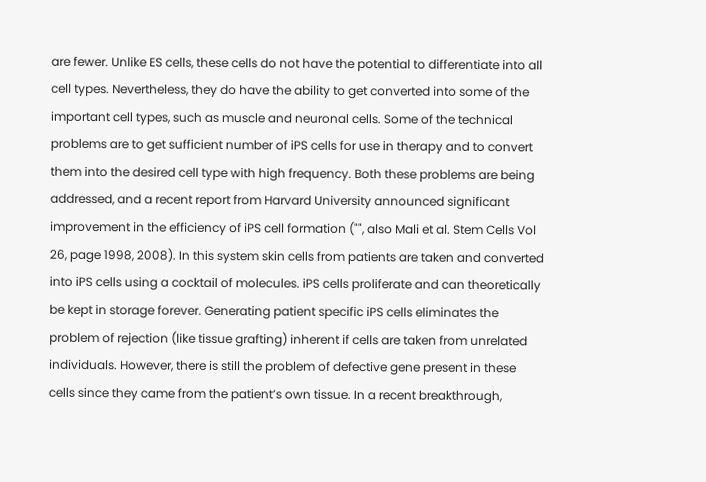are fewer. Unlike ES cells, these cells do not have the potential to differentiate into all cell types. Nevertheless, they do have the ability to get converted into some of the important cell types, such as muscle and neuronal cells. Some of the technical problems are to get sufficient number of iPS cells for use in therapy and to convert them into the desired cell type with high frequency. Both these problems are being addressed, and a recent report from Harvard University announced significant improvement in the efficiency of iPS cell formation ("", also Mali et al. Stem Cells Vol 26, page 1998, 2008). In this system skin cells from patients are taken and converted into iPS cells using a cocktail of molecules. iPS cells proliferate and can theoretically be kept in storage forever. Generating patient specific iPS cells eliminates the problem of rejection (like tissue grafting) inherent if cells are taken from unrelated individuals. However, there is still the problem of defective gene present in these cells since they came from the patient’s own tissue. In a recent breakthrough,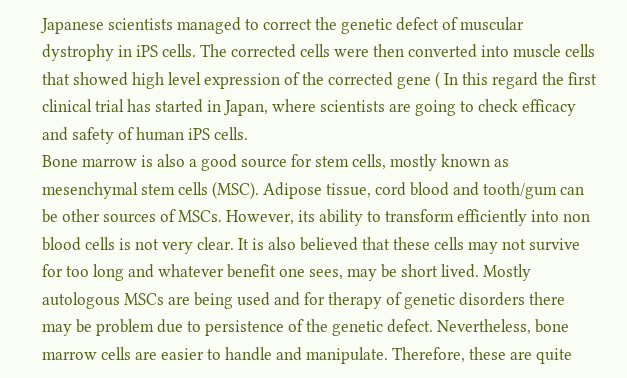Japanese scientists managed to correct the genetic defect of muscular dystrophy in iPS cells. The corrected cells were then converted into muscle cells that showed high level expression of the corrected gene ( In this regard the first clinical trial has started in Japan, where scientists are going to check efficacy and safety of human iPS cells.
Bone marrow is also a good source for stem cells, mostly known as mesenchymal stem cells (MSC). Adipose tissue, cord blood and tooth/gum can be other sources of MSCs. However, its ability to transform efficiently into non blood cells is not very clear. It is also believed that these cells may not survive for too long and whatever benefit one sees, may be short lived. Mostly autologous MSCs are being used and for therapy of genetic disorders there may be problem due to persistence of the genetic defect. Nevertheless, bone marrow cells are easier to handle and manipulate. Therefore, these are quite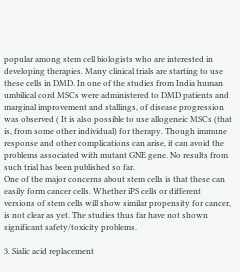popular among stem cell biologists who are interested in developing therapies. Many clinical trials are starting to use these cells in DMD. In one of the studies from India human umbilical cord MSCs were administered to DMD patients and marginal improvement and stallings, of disease progression was observed ( It is also possible to use allogeneic MSCs (that is, from some other individual) for therapy. Though immune response and other complications can arise, it can avoid the problems associated with mutant GNE gene. No results from such trial has been published so far.
One of the major concerns about stem cells is that these can easily form cancer cells. Whether iPS cells or different versions of stem cells will show similar propensity for cancer, is not clear as yet. The studies thus far have not shown significant safety/toxicity problems.

3. Sialic acid replacement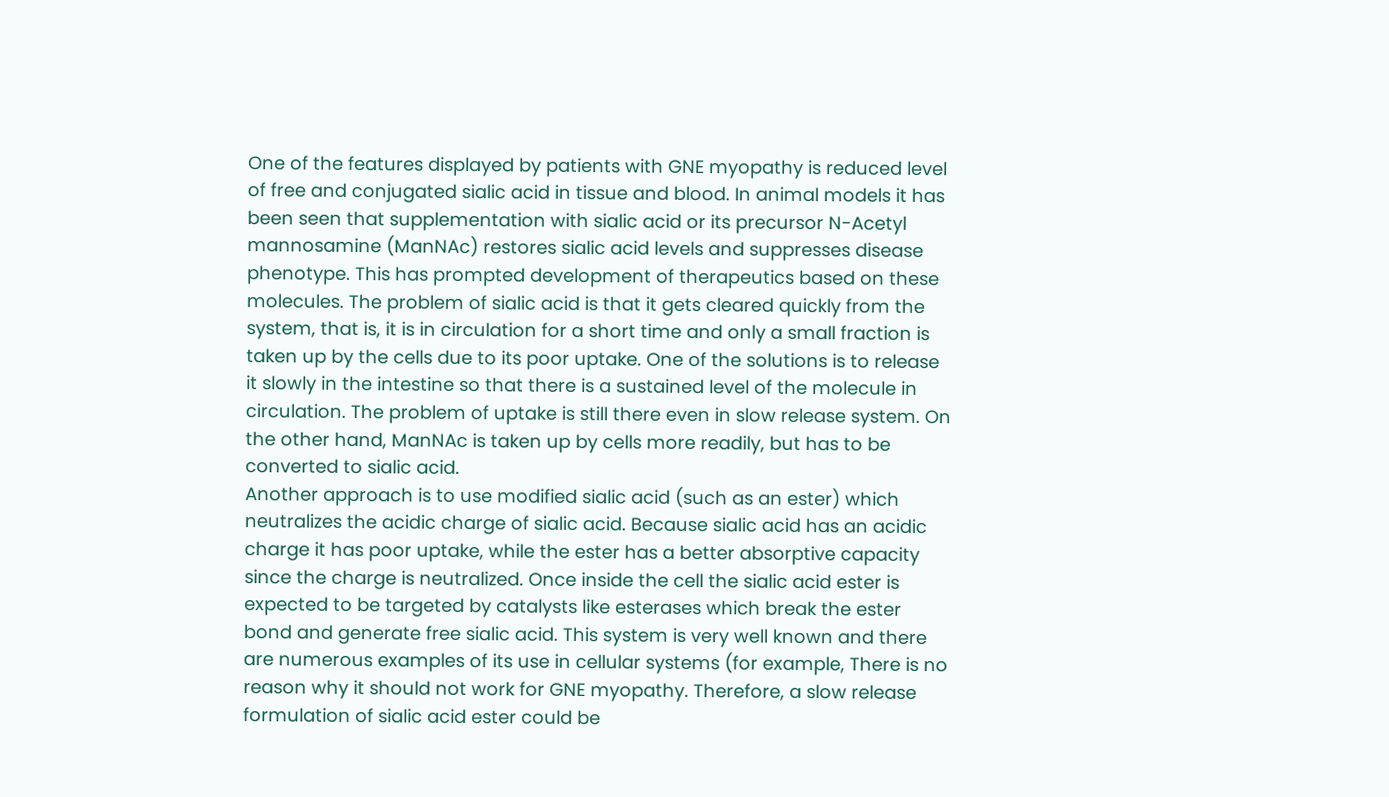One of the features displayed by patients with GNE myopathy is reduced level of free and conjugated sialic acid in tissue and blood. In animal models it has been seen that supplementation with sialic acid or its precursor N-Acetyl mannosamine (ManNAc) restores sialic acid levels and suppresses disease phenotype. This has prompted development of therapeutics based on these molecules. The problem of sialic acid is that it gets cleared quickly from the system, that is, it is in circulation for a short time and only a small fraction is taken up by the cells due to its poor uptake. One of the solutions is to release it slowly in the intestine so that there is a sustained level of the molecule in circulation. The problem of uptake is still there even in slow release system. On the other hand, ManNAc is taken up by cells more readily, but has to be converted to sialic acid.
Another approach is to use modified sialic acid (such as an ester) which neutralizes the acidic charge of sialic acid. Because sialic acid has an acidic charge it has poor uptake, while the ester has a better absorptive capacity since the charge is neutralized. Once inside the cell the sialic acid ester is expected to be targeted by catalysts like esterases which break the ester bond and generate free sialic acid. This system is very well known and there are numerous examples of its use in cellular systems (for example, There is no reason why it should not work for GNE myopathy. Therefore, a slow release formulation of sialic acid ester could be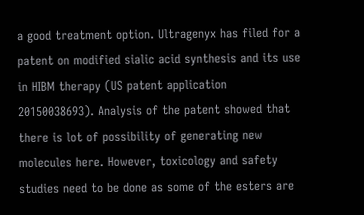a good treatment option. Ultragenyx has filed for a patent on modified sialic acid synthesis and its use in HIBM therapy (US patent application 20150038693). Analysis of the patent showed that there is lot of possibility of generating new molecules here. However, toxicology and safety studies need to be done as some of the esters are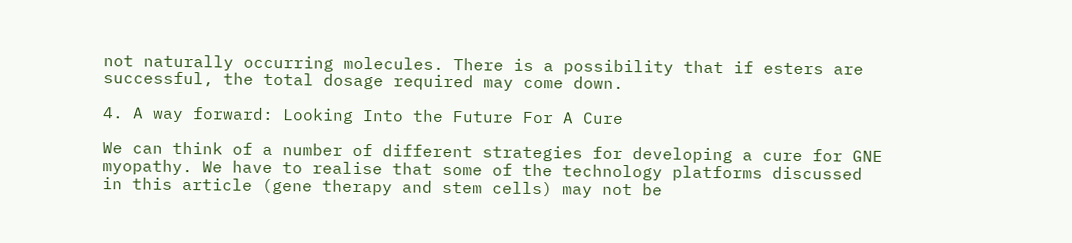not naturally occurring molecules. There is a possibility that if esters are successful, the total dosage required may come down.

4. A way forward: Looking Into the Future For A Cure

We can think of a number of different strategies for developing a cure for GNE myopathy. We have to realise that some of the technology platforms discussed in this article (gene therapy and stem cells) may not be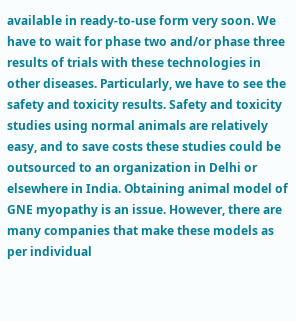available in ready-to-use form very soon. We have to wait for phase two and/or phase three results of trials with these technologies in other diseases. Particularly, we have to see the safety and toxicity results. Safety and toxicity studies using normal animals are relatively easy, and to save costs these studies could be outsourced to an organization in Delhi or elsewhere in India. Obtaining animal model of GNE myopathy is an issue. However, there are many companies that make these models as per individual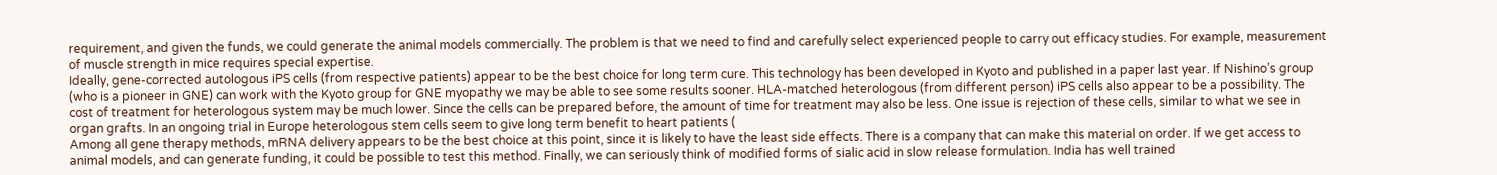requirement, and given the funds, we could generate the animal models commercially. The problem is that we need to find and carefully select experienced people to carry out efficacy studies. For example, measurement of muscle strength in mice requires special expertise.
Ideally, gene-corrected autologous iPS cells (from respective patients) appear to be the best choice for long term cure. This technology has been developed in Kyoto and published in a paper last year. If Nishino’s group (who is a pioneer in GNE) can work with the Kyoto group for GNE myopathy we may be able to see some results sooner. HLA-matched heterologous (from different person) iPS cells also appear to be a possibility. The cost of treatment for heterologous system may be much lower. Since the cells can be prepared before, the amount of time for treatment may also be less. One issue is rejection of these cells, similar to what we see in organ grafts. In an ongoing trial in Europe heterologous stem cells seem to give long term benefit to heart patients (
Among all gene therapy methods, mRNA delivery appears to be the best choice at this point, since it is likely to have the least side effects. There is a company that can make this material on order. If we get access to animal models, and can generate funding, it could be possible to test this method. Finally, we can seriously think of modified forms of sialic acid in slow release formulation. India has well trained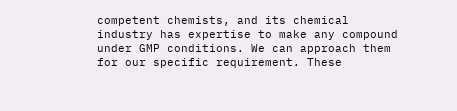competent chemists, and its chemical industry has expertise to make any compound under GMP conditions. We can approach them for our specific requirement. These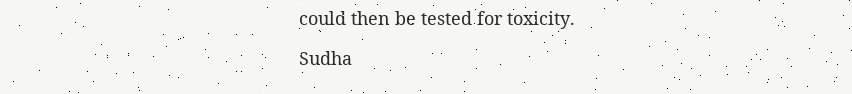could then be tested for toxicity.

Sudha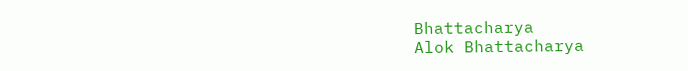Bhattacharya
Alok Bhattacharya